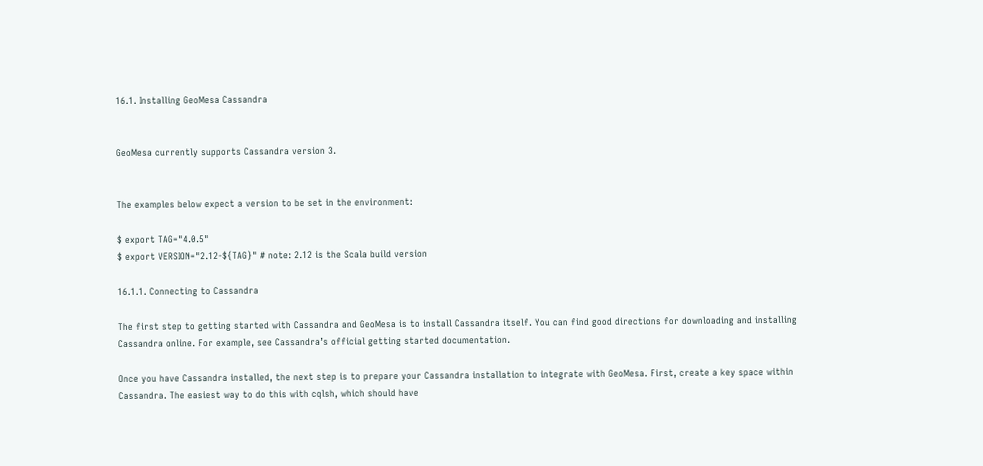16.1. Installing GeoMesa Cassandra


GeoMesa currently supports Cassandra version 3.


The examples below expect a version to be set in the environment:

$ export TAG="4.0.5"
$ export VERSION="2.12-${TAG}" # note: 2.12 is the Scala build version

16.1.1. Connecting to Cassandra

The first step to getting started with Cassandra and GeoMesa is to install Cassandra itself. You can find good directions for downloading and installing Cassandra online. For example, see Cassandra’s official getting started documentation.

Once you have Cassandra installed, the next step is to prepare your Cassandra installation to integrate with GeoMesa. First, create a key space within Cassandra. The easiest way to do this with cqlsh, which should have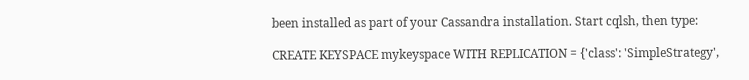been installed as part of your Cassandra installation. Start cqlsh, then type:

CREATE KEYSPACE mykeyspace WITH REPLICATION = {'class': 'SimpleStrategy',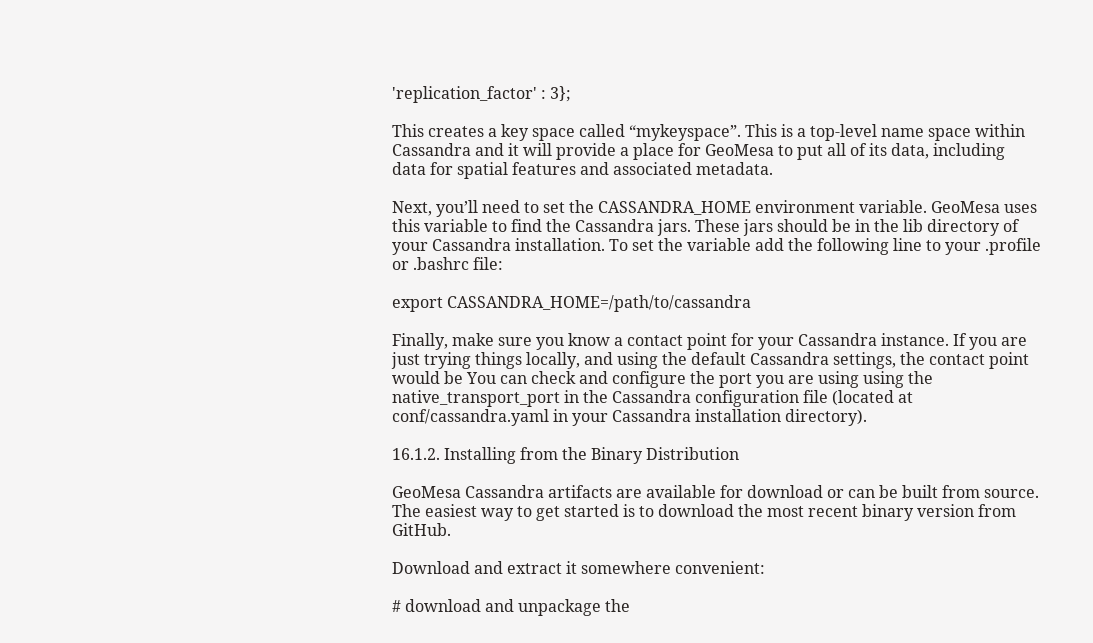'replication_factor' : 3};

This creates a key space called “mykeyspace”. This is a top-level name space within Cassandra and it will provide a place for GeoMesa to put all of its data, including data for spatial features and associated metadata.

Next, you’ll need to set the CASSANDRA_HOME environment variable. GeoMesa uses this variable to find the Cassandra jars. These jars should be in the lib directory of your Cassandra installation. To set the variable add the following line to your .profile or .bashrc file:

export CASSANDRA_HOME=/path/to/cassandra

Finally, make sure you know a contact point for your Cassandra instance. If you are just trying things locally, and using the default Cassandra settings, the contact point would be You can check and configure the port you are using using the native_transport_port in the Cassandra configuration file (located at conf/cassandra.yaml in your Cassandra installation directory).

16.1.2. Installing from the Binary Distribution

GeoMesa Cassandra artifacts are available for download or can be built from source. The easiest way to get started is to download the most recent binary version from GitHub.

Download and extract it somewhere convenient:

# download and unpackage the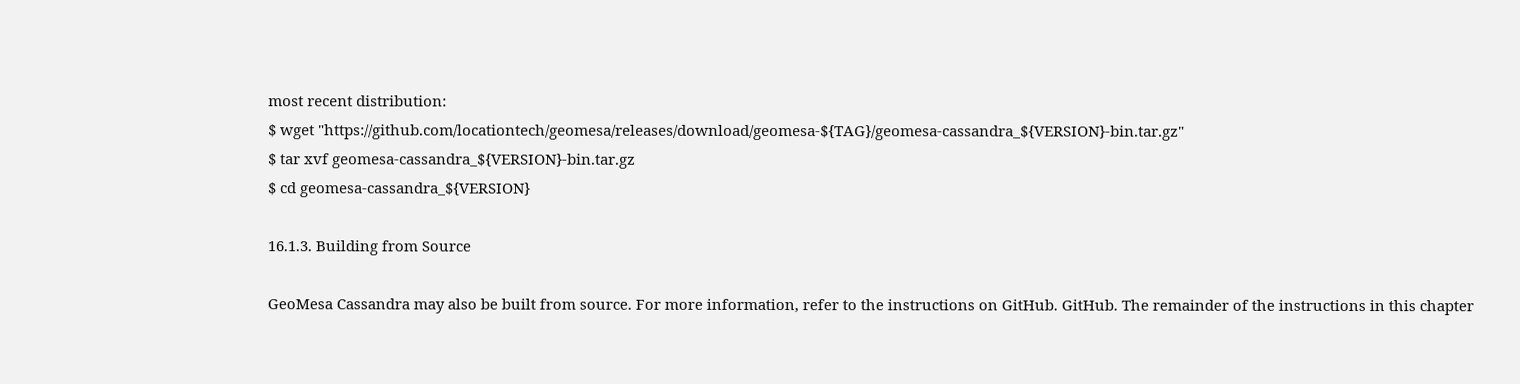most recent distribution:
$ wget "https://github.com/locationtech/geomesa/releases/download/geomesa-${TAG}/geomesa-cassandra_${VERSION}-bin.tar.gz"
$ tar xvf geomesa-cassandra_${VERSION}-bin.tar.gz
$ cd geomesa-cassandra_${VERSION}

16.1.3. Building from Source

GeoMesa Cassandra may also be built from source. For more information, refer to the instructions on GitHub. GitHub. The remainder of the instructions in this chapter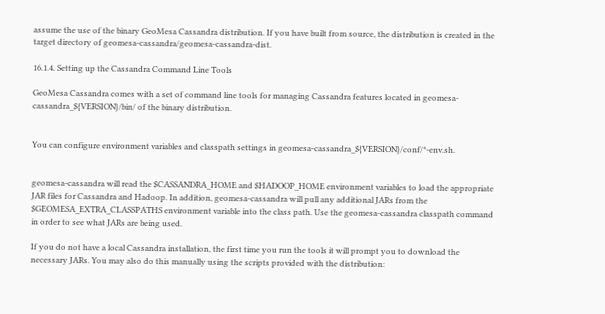assume the use of the binary GeoMesa Cassandra distribution. If you have built from source, the distribution is created in the target directory of geomesa-cassandra/geomesa-cassandra-dist.

16.1.4. Setting up the Cassandra Command Line Tools

GeoMesa Cassandra comes with a set of command line tools for managing Cassandra features located in geomesa-cassandra_${VERSION}/bin/ of the binary distribution.


You can configure environment variables and classpath settings in geomesa-cassandra_${VERSION}/conf/*-env.sh.


geomesa-cassandra will read the $CASSANDRA_HOME and $HADOOP_HOME environment variables to load the appropriate JAR files for Cassandra and Hadoop. In addition, geomesa-cassandra will pull any additional JARs from the $GEOMESA_EXTRA_CLASSPATHS environment variable into the class path. Use the geomesa-cassandra classpath command in order to see what JARs are being used.

If you do not have a local Cassandra installation, the first time you run the tools it will prompt you to download the necessary JARs. You may also do this manually using the scripts provided with the distribution: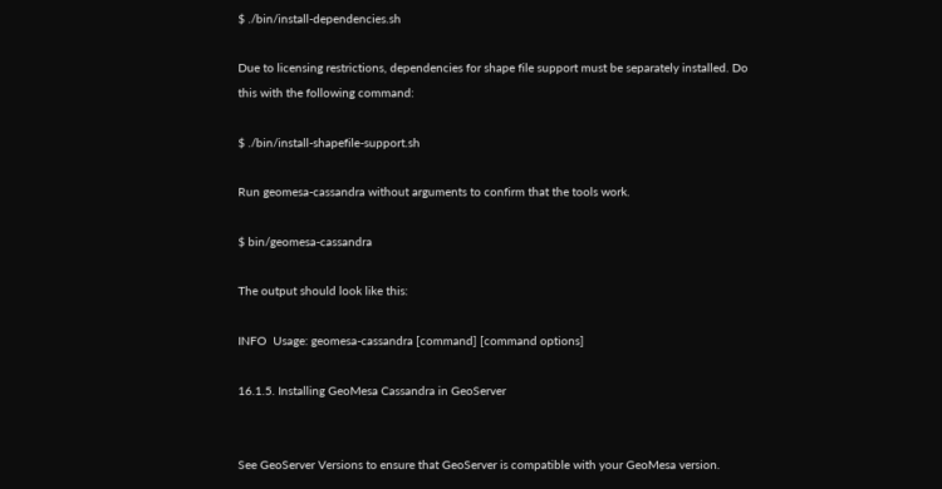$ ./bin/install-dependencies.sh

Due to licensing restrictions, dependencies for shape file support must be separately installed. Do this with the following command:

$ ./bin/install-shapefile-support.sh

Run geomesa-cassandra without arguments to confirm that the tools work.

$ bin/geomesa-cassandra

The output should look like this:

INFO  Usage: geomesa-cassandra [command] [command options]

16.1.5. Installing GeoMesa Cassandra in GeoServer


See GeoServer Versions to ensure that GeoServer is compatible with your GeoMesa version.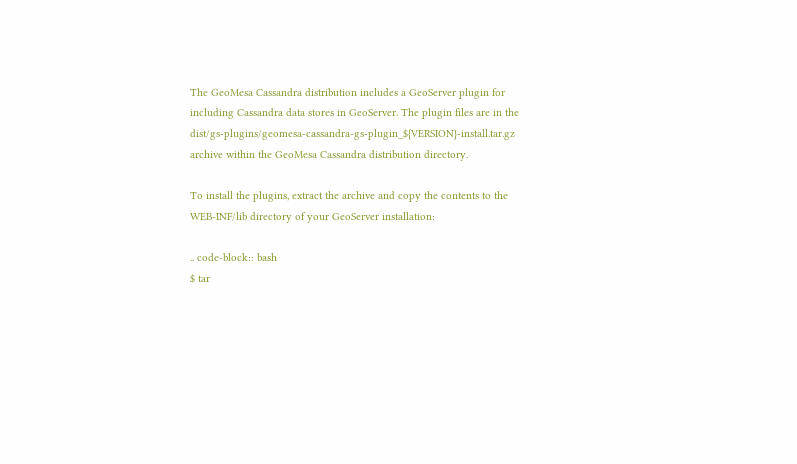The GeoMesa Cassandra distribution includes a GeoServer plugin for including Cassandra data stores in GeoServer. The plugin files are in the dist/gs-plugins/geomesa-cassandra-gs-plugin_${VERSION}-install.tar.gz archive within the GeoMesa Cassandra distribution directory.

To install the plugins, extract the archive and copy the contents to the WEB-INF/lib directory of your GeoServer installation:

.. code-block:: bash
$ tar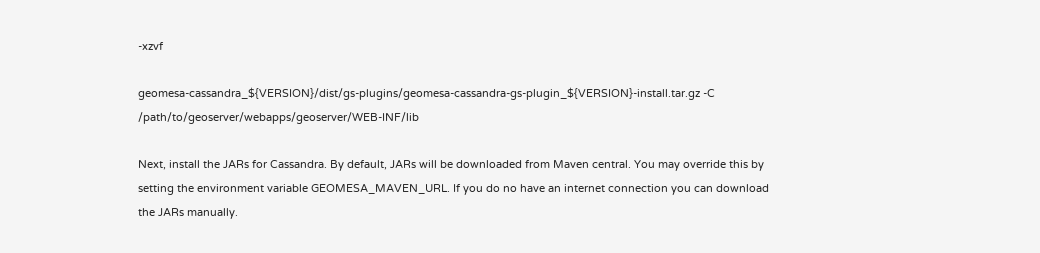-xzvf

geomesa-cassandra_${VERSION}/dist/gs-plugins/geomesa-cassandra-gs-plugin_${VERSION}-install.tar.gz -C /path/to/geoserver/webapps/geoserver/WEB-INF/lib

Next, install the JARs for Cassandra. By default, JARs will be downloaded from Maven central. You may override this by setting the environment variable GEOMESA_MAVEN_URL. If you do no have an internet connection you can download the JARs manually.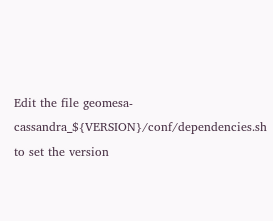Edit the file geomesa-cassandra_${VERSION}/conf/dependencies.sh to set the version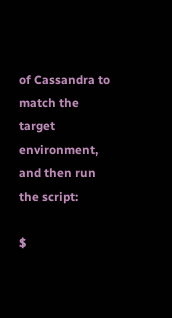of Cassandra to match the target environment, and then run the script:

$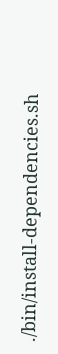./bin/install-dependencies.sh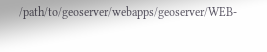/path/to/geoserver/webapps/geoserver/WEB-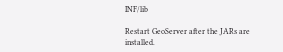INF/lib

Restart GeoServer after the JARs are installed.